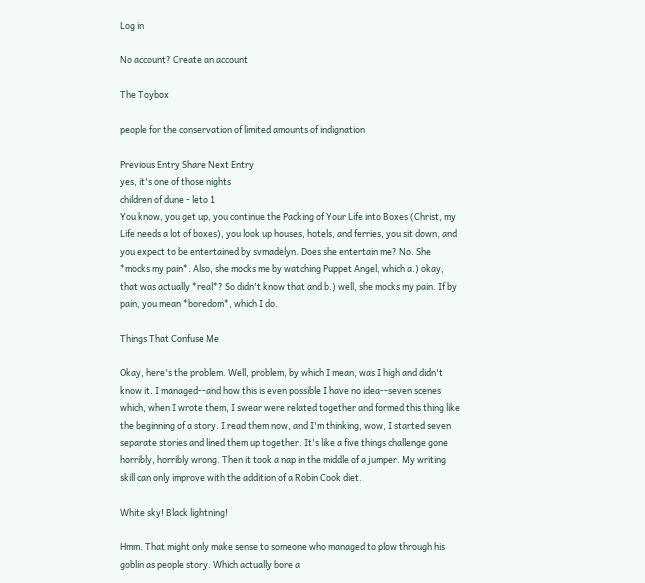Log in

No account? Create an account

The Toybox

people for the conservation of limited amounts of indignation

Previous Entry Share Next Entry
yes, it's one of those nights
children of dune - leto 1
You know, you get up, you continue the Packing of Your Life into Boxes (Christ, my Life needs a lot of boxes), you look up houses, hotels, and ferries, you sit down, and you expect to be entertained by svmadelyn. Does she entertain me? No. She *mocks my pain*. Also, she mocks me by watching Puppet Angel, which a.) okay, that was actually *real*? So didn't know that and b.) well, she mocks my pain. If by pain, you mean *boredom*, which I do.

Things That Confuse Me

Okay, here's the problem. Well, problem, by which I mean, was I high and didn't know it. I managed--and how this is even possible I have no idea--seven scenes which, when I wrote them, I swear were related together and formed this thing like the beginning of a story. I read them now, and I'm thinking, wow, I started seven separate stories and lined them up together. It's like a five things challenge gone horribly, horribly wrong. Then it took a nap in the middle of a jumper. My writing skill can only improve with the addition of a Robin Cook diet.

White sky! Black lightning!

Hmm. That might only make sense to someone who managed to plow through his goblin as people story. Which actually bore a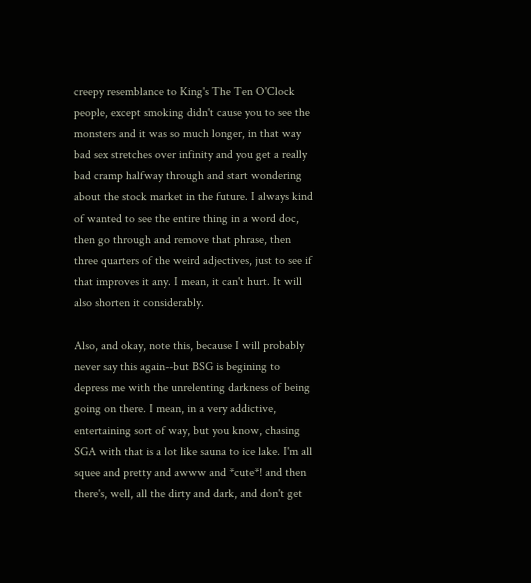creepy resemblance to King's The Ten O'Clock people, except smoking didn't cause you to see the monsters and it was so much longer, in that way bad sex stretches over infinity and you get a really bad cramp halfway through and start wondering about the stock market in the future. I always kind of wanted to see the entire thing in a word doc, then go through and remove that phrase, then three quarters of the weird adjectives, just to see if that improves it any. I mean, it can't hurt. It will also shorten it considerably.

Also, and okay, note this, because I will probably never say this again--but BSG is begining to depress me with the unrelenting darkness of being going on there. I mean, in a very addictive, entertaining sort of way, but you know, chasing SGA with that is a lot like sauna to ice lake. I'm all squee and pretty and awww and *cute*! and then there's, well, all the dirty and dark, and don't get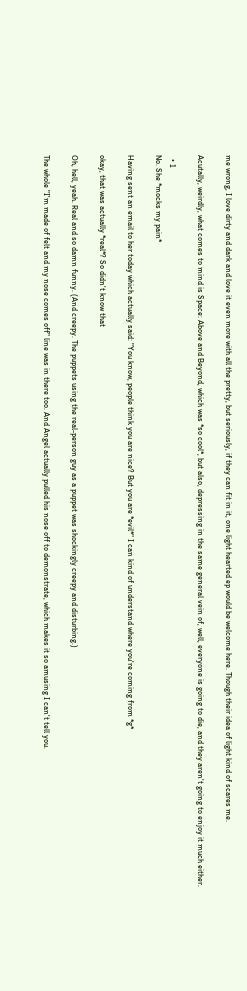me wrong, I love dirty and dark and love it even more with all the pretty, but seriously, if they can fit in it, one light hearted ep would be welcome here. Though their idea of light kind of scares me.

Acutally, weirdly, what comes to mind is Space: Above and Beyond, which was *so cool*, but also, depressing in the same general vein of, well, everyone is going to die, and they aren't going to enjoy it much either.

  • 1
No. She *mocks my pain*

Having sent an email to her today which actually said: "You know, people think you are nice? But you are *evil*" I can kind of understand where you're coming from *g*

okay, that was actually *real*? So didn't know that

Oh, hell, yeah. Real and so damn funny. (And creepy. The puppets using the real-person guy as a puppet was shockingly creepy and disturbing.)

The whole "I'm made of felt and my nose comes off" line was in there too. And Angel actually pulled his nose off to demonstrate, which makes it so amusing I can't tell you.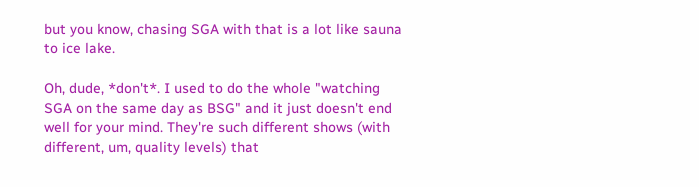but you know, chasing SGA with that is a lot like sauna to ice lake.

Oh, dude, *don't*. I used to do the whole "watching SGA on the same day as BSG" and it just doesn't end well for your mind. They're such different shows (with different, um, quality levels) that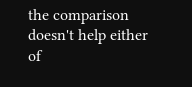the comparison doesn't help either of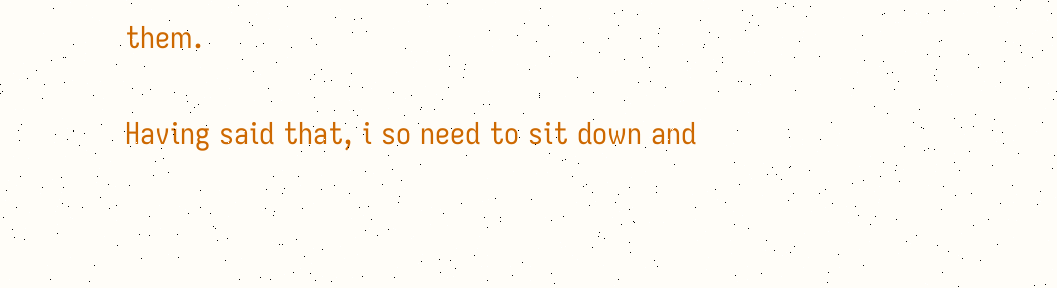them.

Having said that, i so need to sit down and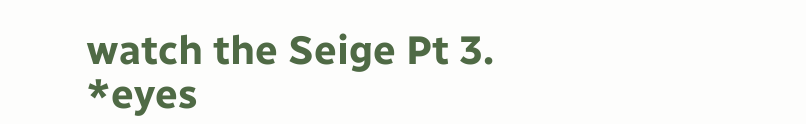watch the Seige Pt 3.
*eyes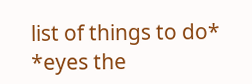list of things to do*
*eyes the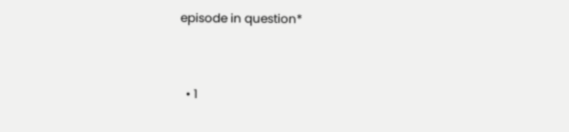episode in question*


  • 1